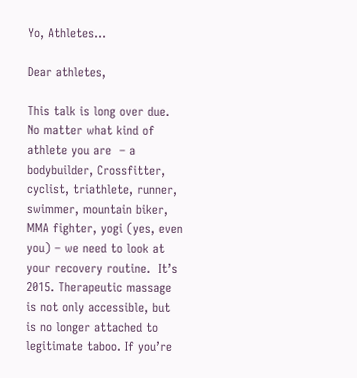Yo, Athletes…

Dear athletes,

This talk is long over due. No matter what kind of athlete you are  – a bodybuilder, Crossfitter, cyclist, triathlete, runner, swimmer, mountain biker, MMA fighter, yogi (yes, even you) – we need to look at your recovery routine.  It’s 2015. Therapeutic massage is not only accessible, but is no longer attached to legitimate taboo. If you’re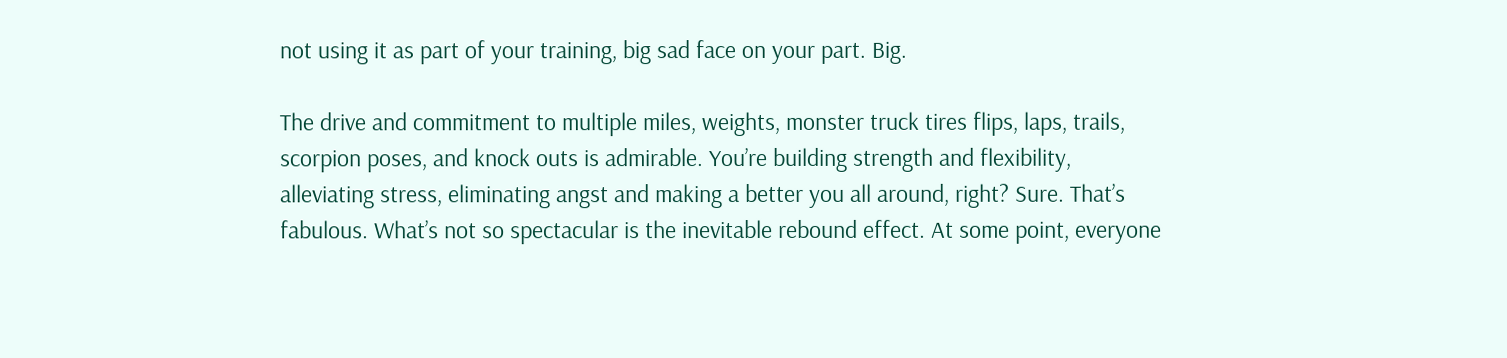not using it as part of your training, big sad face on your part. Big.

The drive and commitment to multiple miles, weights, monster truck tires flips, laps, trails, scorpion poses, and knock outs is admirable. You’re building strength and flexibility, alleviating stress, eliminating angst and making a better you all around, right? Sure. That’s fabulous. What’s not so spectacular is the inevitable rebound effect. At some point, everyone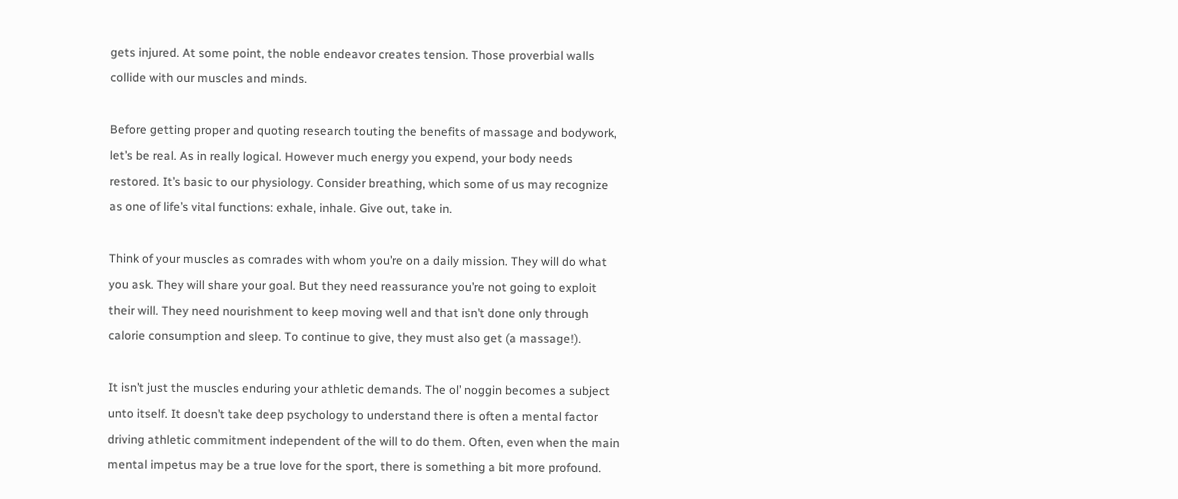gets injured. At some point, the noble endeavor creates tension. Those proverbial walls collide with our muscles and minds.

Before getting proper and quoting research touting the benefits of massage and bodywork, let’s be real. As in really logical. However much energy you expend, your body needs restored. It’s basic to our physiology. Consider breathing, which some of us may recognize as one of life’s vital functions: exhale, inhale. Give out, take in.

Think of your muscles as comrades with whom you’re on a daily mission. They will do what you ask. They will share your goal. But they need reassurance you’re not going to exploit their will. They need nourishment to keep moving well and that isn’t done only through calorie consumption and sleep. To continue to give, they must also get (a massage!).

It isn’t just the muscles enduring your athletic demands. The ol’ noggin becomes a subject unto itself. It doesn’t take deep psychology to understand there is often a mental factor driving athletic commitment independent of the will to do them. Often, even when the main mental impetus may be a true love for the sport, there is something a bit more profound.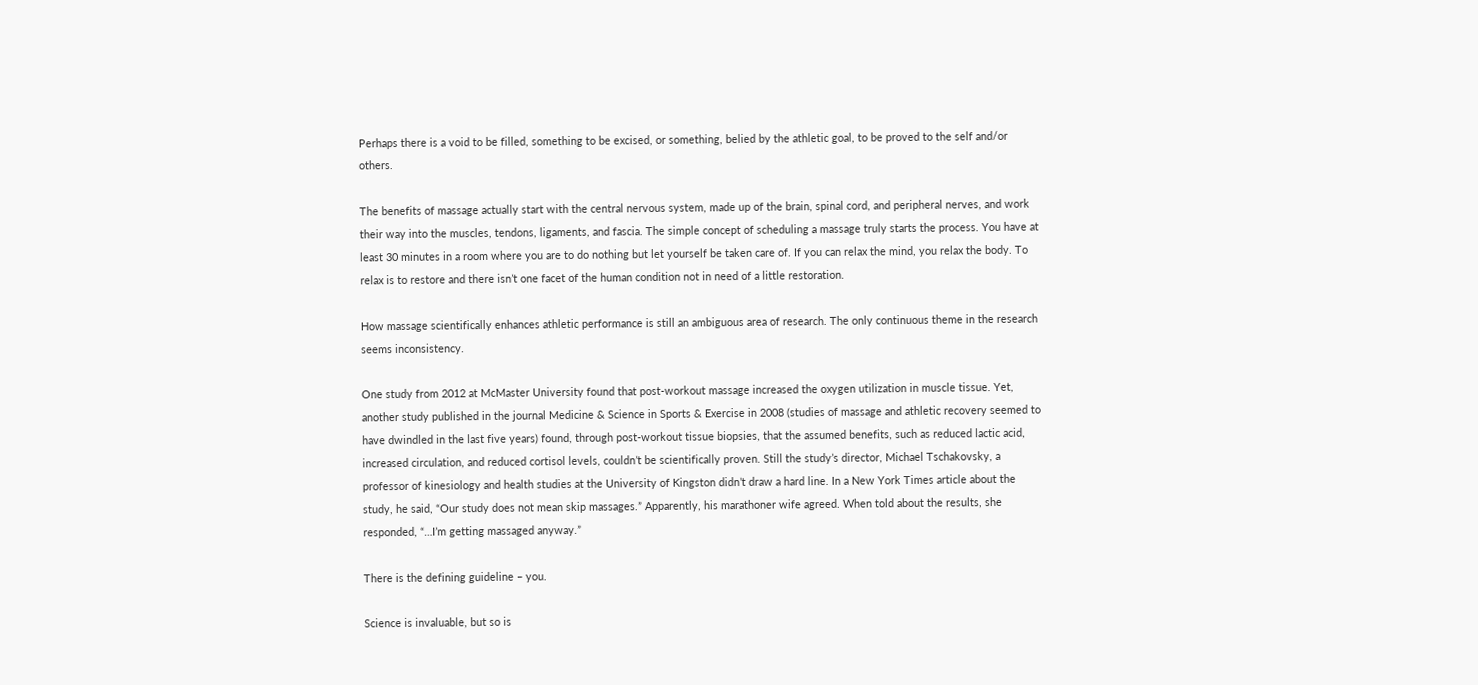Perhaps there is a void to be filled, something to be excised, or something, belied by the athletic goal, to be proved to the self and/or others.

The benefits of massage actually start with the central nervous system, made up of the brain, spinal cord, and peripheral nerves, and work their way into the muscles, tendons, ligaments, and fascia. The simple concept of scheduling a massage truly starts the process. You have at least 30 minutes in a room where you are to do nothing but let yourself be taken care of. If you can relax the mind, you relax the body. To relax is to restore and there isn’t one facet of the human condition not in need of a little restoration.

How massage scientifically enhances athletic performance is still an ambiguous area of research. The only continuous theme in the research seems inconsistency.

One study from 2012 at McMaster University found that post-workout massage increased the oxygen utilization in muscle tissue. Yet, another study published in the journal Medicine & Science in Sports & Exercise in 2008 (studies of massage and athletic recovery seemed to have dwindled in the last five years) found, through post-workout tissue biopsies, that the assumed benefits, such as reduced lactic acid, increased circulation, and reduced cortisol levels, couldn’t be scientifically proven. Still the study’s director, Michael Tschakovsky, a professor of kinesiology and health studies at the University of Kingston didn’t draw a hard line. In a New York Times article about the study, he said, “Our study does not mean skip massages.” Apparently, his marathoner wife agreed. When told about the results, she responded, “…I’m getting massaged anyway.”

There is the defining guideline – you.

Science is invaluable, but so is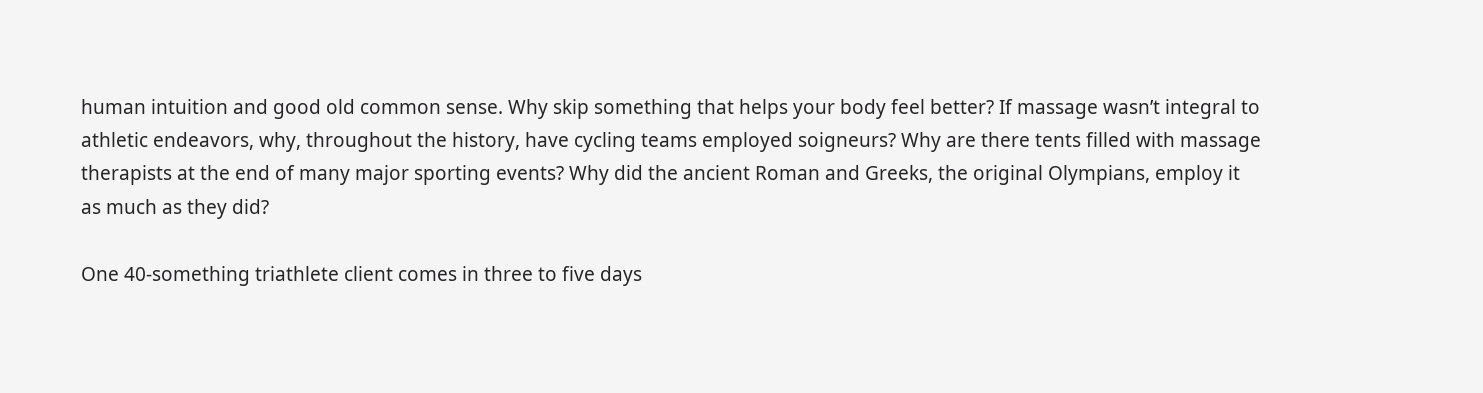human intuition and good old common sense. Why skip something that helps your body feel better? If massage wasn’t integral to athletic endeavors, why, throughout the history, have cycling teams employed soigneurs? Why are there tents filled with massage therapists at the end of many major sporting events? Why did the ancient Roman and Greeks, the original Olympians, employ it as much as they did?

One 40-something triathlete client comes in three to five days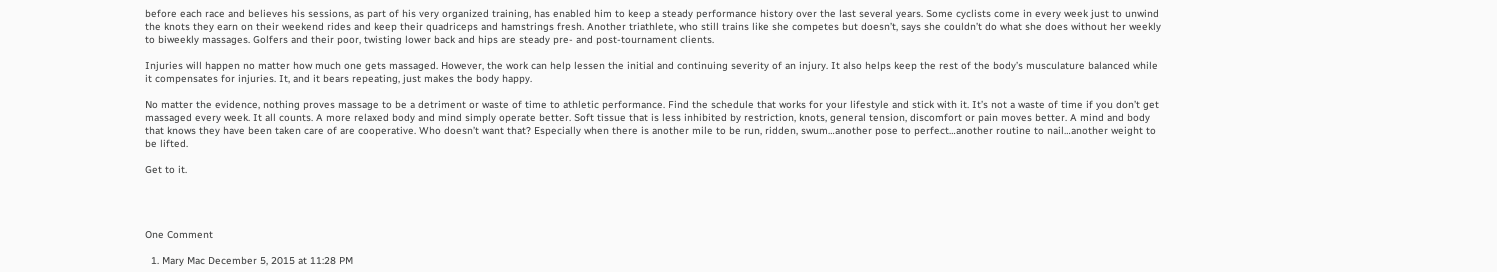before each race and believes his sessions, as part of his very organized training, has enabled him to keep a steady performance history over the last several years. Some cyclists come in every week just to unwind the knots they earn on their weekend rides and keep their quadriceps and hamstrings fresh. Another triathlete, who still trains like she competes but doesn’t, says she couldn’t do what she does without her weekly to biweekly massages. Golfers and their poor, twisting lower back and hips are steady pre- and post-tournament clients.

Injuries will happen no matter how much one gets massaged. However, the work can help lessen the initial and continuing severity of an injury. It also helps keep the rest of the body’s musculature balanced while it compensates for injuries. It, and it bears repeating, just makes the body happy.

No matter the evidence, nothing proves massage to be a detriment or waste of time to athletic performance. Find the schedule that works for your lifestyle and stick with it. It’s not a waste of time if you don’t get massaged every week. It all counts. A more relaxed body and mind simply operate better. Soft tissue that is less inhibited by restriction, knots, general tension, discomfort or pain moves better. A mind and body that knows they have been taken care of are cooperative. Who doesn’t want that? Especially when there is another mile to be run, ridden, swum…another pose to perfect…another routine to nail…another weight to be lifted.

Get to it.




One Comment

  1. Mary Mac December 5, 2015 at 11:28 PM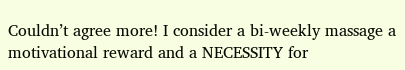Couldn’t agree more! I consider a bi-weekly massage a motivational reward and a NECESSITY for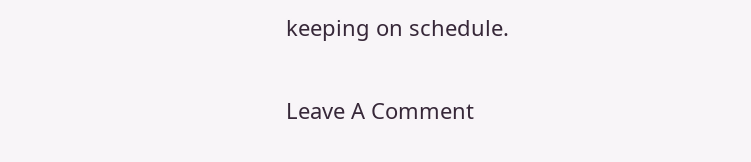keeping on schedule.

Leave A Comment